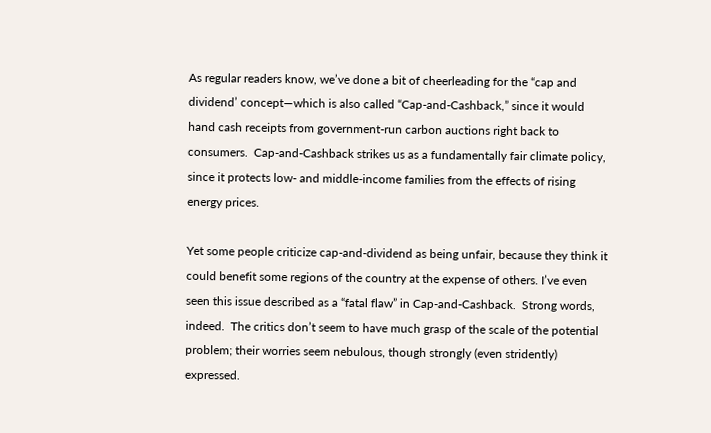As regular readers know, we’ve done a bit of cheerleading for the “cap and dividend’ concept—which is also called “Cap-and-Cashback,” since it would hand cash receipts from government-run carbon auctions right back to consumers.  Cap-and-Cashback strikes us as a fundamentally fair climate policy, since it protects low- and middle-income families from the effects of rising energy prices.

Yet some people criticize cap-and-dividend as being unfair, because they think it could benefit some regions of the country at the expense of others. I’ve even seen this issue described as a “fatal flaw” in Cap-and-Cashback.  Strong words, indeed.  The critics don’t seem to have much grasp of the scale of the potential problem; their worries seem nebulous, though strongly (even stridently) expressed.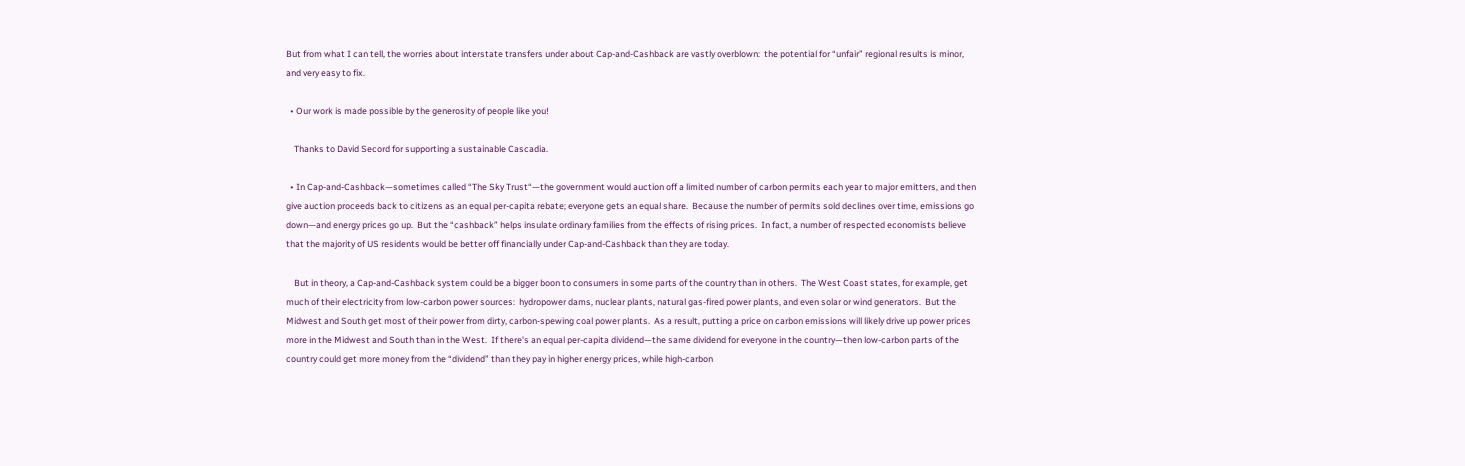But from what I can tell, the worries about interstate transfers under about Cap-and-Cashback are vastly overblown:  the potential for “unfair” regional results is minor, and very easy to fix.

  • Our work is made possible by the generosity of people like you!

    Thanks to David Secord for supporting a sustainable Cascadia.

  • In Cap-and-Cashback—sometimes called “The Sky Trust“—the government would auction off a limited number of carbon permits each year to major emitters, and then give auction proceeds back to citizens as an equal per-capita rebate; everyone gets an equal share.  Because the number of permits sold declines over time, emissions go down—and energy prices go up.  But the “cashback” helps insulate ordinary families from the effects of rising prices.  In fact, a number of respected economists believe that the majority of US residents would be better off financially under Cap-and-Cashback than they are today.

    But in theory, a Cap-and-Cashback system could be a bigger boon to consumers in some parts of the country than in others.  The West Coast states, for example, get much of their electricity from low-carbon power sources:  hydropower dams, nuclear plants, natural gas-fired power plants, and even solar or wind generators.  But the Midwest and South get most of their power from dirty, carbon-spewing coal power plants.  As a result, putting a price on carbon emissions will likely drive up power prices more in the Midwest and South than in the West.  If there’s an equal per-capita dividend—the same dividend for everyone in the country—then low-carbon parts of the country could get more money from the “dividend” than they pay in higher energy prices, while high-carbon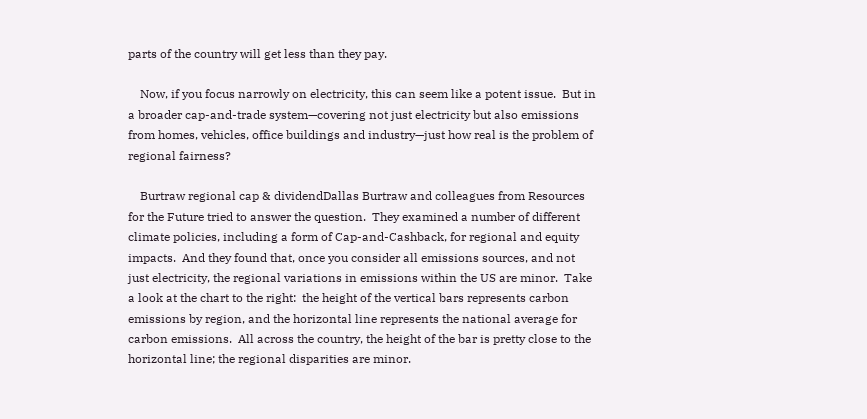parts of the country will get less than they pay.

    Now, if you focus narrowly on electricity, this can seem like a potent issue.  But in a broader cap-and-trade system—covering not just electricity but also emissions from homes, vehicles, office buildings and industry—just how real is the problem of regional fairness?

    Burtraw regional cap & dividendDallas Burtraw and colleagues from Resources for the Future tried to answer the question.  They examined a number of different climate policies, including a form of Cap-and-Cashback, for regional and equity impacts.  And they found that, once you consider all emissions sources, and not just electricity, the regional variations in emissions within the US are minor.  Take a look at the chart to the right:  the height of the vertical bars represents carbon emissions by region, and the horizontal line represents the national average for carbon emissions.  All across the country, the height of the bar is pretty close to the horizontal line; the regional disparities are minor.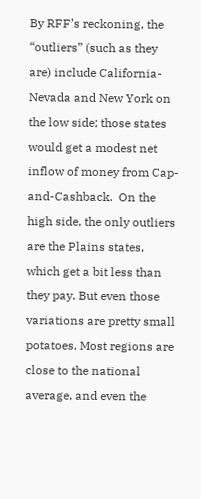By RFF’s reckoning, the “outliers” (such as they are) include California-Nevada and New York on the low side; those states would get a modest net inflow of money from Cap-and-Cashback.  On the high side, the only outliers are the Plains states, which get a bit less than they pay. But even those variations are pretty small potatoes. Most regions are close to the national average, and even the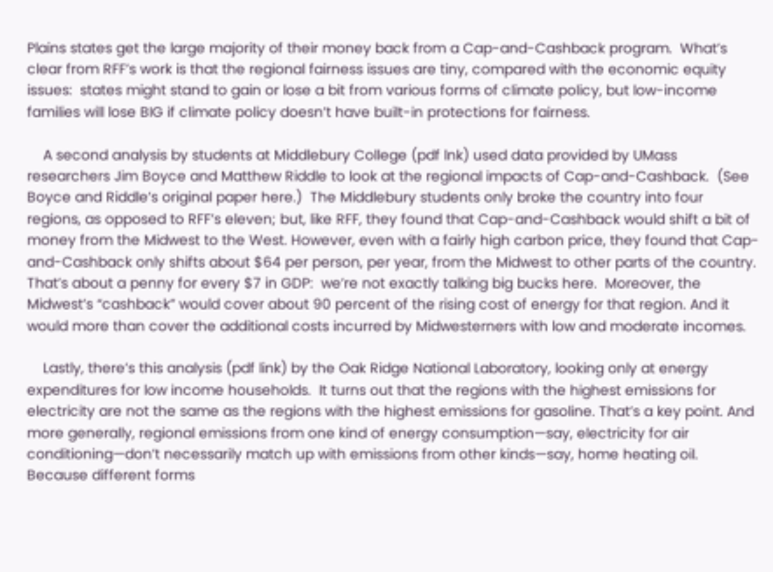Plains states get the large majority of their money back from a Cap-and-Cashback program.  What’s clear from RFF’s work is that the regional fairness issues are tiny, compared with the economic equity issues:  states might stand to gain or lose a bit from various forms of climate policy, but low-income families will lose BIG if climate policy doesn’t have built-in protections for fairness.

    A second analysis by students at Middlebury College (pdf lnk) used data provided by UMass researchers Jim Boyce and Matthew Riddle to look at the regional impacts of Cap-and-Cashback.  (See Boyce and Riddle’s original paper here.)  The Middlebury students only broke the country into four regions, as opposed to RFF’s eleven; but, like RFF, they found that Cap-and-Cashback would shift a bit of money from the Midwest to the West. However, even with a fairly high carbon price, they found that Cap-and-Cashback only shifts about $64 per person, per year, from the Midwest to other parts of the country.  That’s about a penny for every $7 in GDP:  we’re not exactly talking big bucks here.  Moreover, the Midwest’s “cashback” would cover about 90 percent of the rising cost of energy for that region. And it would more than cover the additional costs incurred by Midwesterners with low and moderate incomes.

    Lastly, there’s this analysis (pdf link) by the Oak Ridge National Laboratory, looking only at energy expenditures for low income households.  It turns out that the regions with the highest emissions for electricity are not the same as the regions with the highest emissions for gasoline. That’s a key point. And more generally, regional emissions from one kind of energy consumption—say, electricity for air conditioning—don’t necessarily match up with emissions from other kinds—say, home heating oil.  Because different forms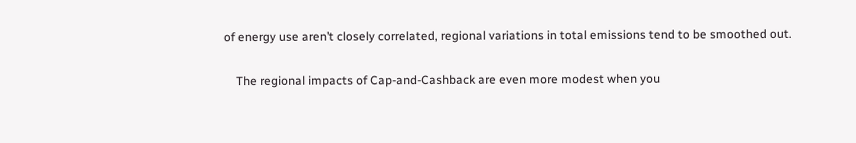of energy use aren’t closely correlated, regional variations in total emissions tend to be smoothed out.

    The regional impacts of Cap-and-Cashback are even more modest when you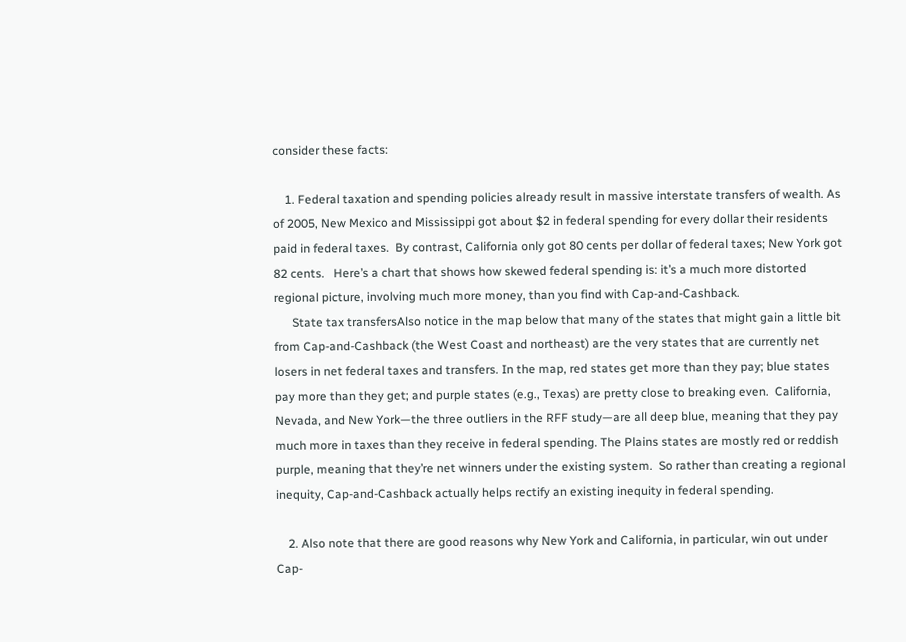consider these facts:

    1. Federal taxation and spending policies already result in massive interstate transfers of wealth. As of 2005, New Mexico and Mississippi got about $2 in federal spending for every dollar their residents paid in federal taxes.  By contrast, California only got 80 cents per dollar of federal taxes; New York got 82 cents.   Here’s a chart that shows how skewed federal spending is: it’s a much more distorted regional picture, involving much more money, than you find with Cap-and-Cashback.
      State tax transfersAlso notice in the map below that many of the states that might gain a little bit from Cap-and-Cashback (the West Coast and northeast) are the very states that are currently net losers in net federal taxes and transfers. In the map, red states get more than they pay; blue states pay more than they get; and purple states (e.g., Texas) are pretty close to breaking even.  California, Nevada, and New York—the three outliers in the RFF study—are all deep blue, meaning that they pay much more in taxes than they receive in federal spending. The Plains states are mostly red or reddish purple, meaning that they’re net winners under the existing system.  So rather than creating a regional inequity, Cap-and-Cashback actually helps rectify an existing inequity in federal spending.

    2. Also note that there are good reasons why New York and California, in particular, win out under Cap-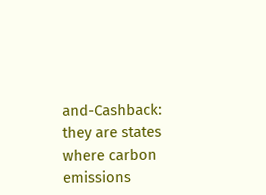and-Cashback:  they are states where carbon emissions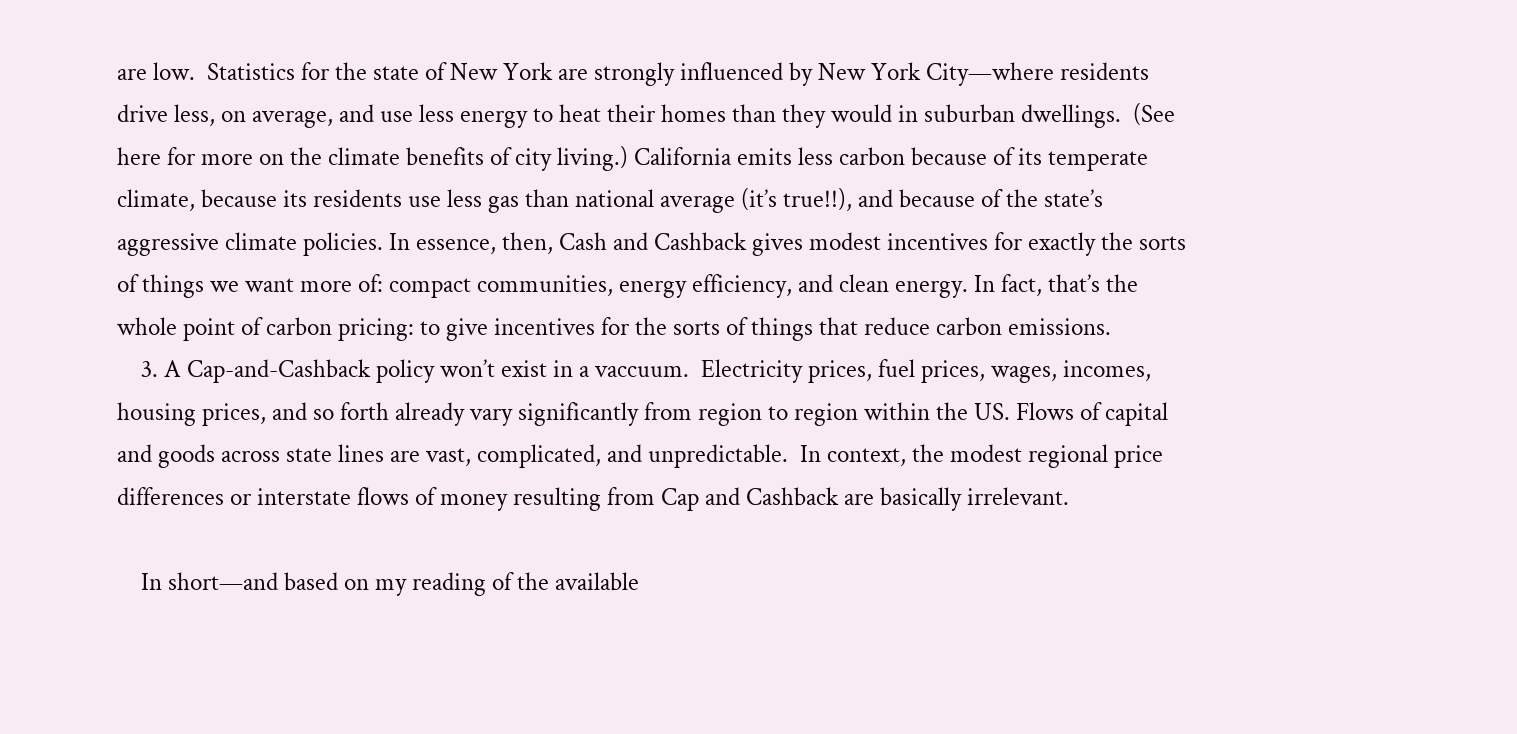are low.  Statistics for the state of New York are strongly influenced by New York City—where residents drive less, on average, and use less energy to heat their homes than they would in suburban dwellings.  (See here for more on the climate benefits of city living.) California emits less carbon because of its temperate climate, because its residents use less gas than national average (it’s true!!), and because of the state’s aggressive climate policies. In essence, then, Cash and Cashback gives modest incentives for exactly the sorts of things we want more of: compact communities, energy efficiency, and clean energy. In fact, that’s the whole point of carbon pricing: to give incentives for the sorts of things that reduce carbon emissions.
    3. A Cap-and-Cashback policy won’t exist in a vaccuum.  Electricity prices, fuel prices, wages, incomes, housing prices, and so forth already vary significantly from region to region within the US. Flows of capital and goods across state lines are vast, complicated, and unpredictable.  In context, the modest regional price differences or interstate flows of money resulting from Cap and Cashback are basically irrelevant.

    In short—and based on my reading of the available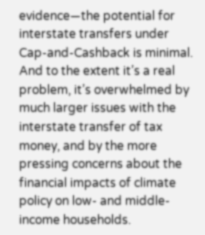evidence—the potential for interstate transfers under Cap-and-Cashback is minimal.  And to the extent it’s a real problem, it’s overwhelmed by much larger issues with the interstate transfer of tax money, and by the more pressing concerns about the financial impacts of climate policy on low- and middle-income households.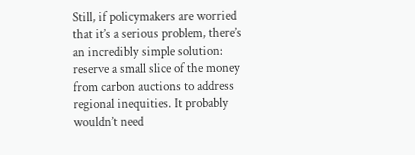Still, if policymakers are worried that it’s a serious problem, there’s an incredibly simple solution:  reserve a small slice of the money from carbon auctions to address regional inequities. It probably wouldn’t need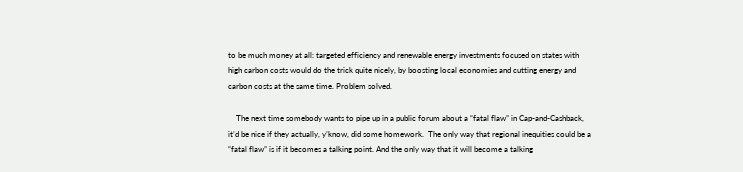to be much money at all: targeted efficiency and renewable energy investments focused on states with high carbon costs would do the trick quite nicely, by boosting local economies and cutting energy and carbon costs at the same time. Problem solved.

    The next time somebody wants to pipe up in a public forum about a “fatal flaw” in Cap-and-Cashback, it’d be nice if they actually, y’know, did some homework.  The only way that regional inequities could be a “fatal flaw” is if it becomes a talking point. And the only way that it will become a talking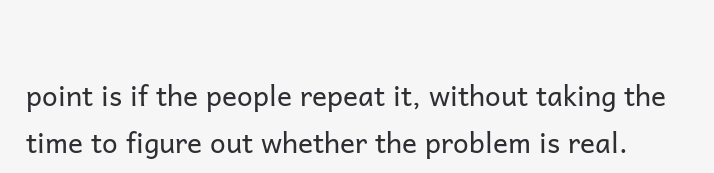point is if the people repeat it, without taking the time to figure out whether the problem is real.